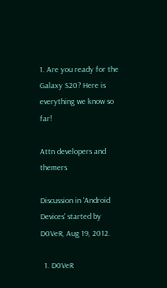1. Are you ready for the Galaxy S20? Here is everything we know so far!

Attn developers and themers

Discussion in 'Android Devices' started by D0VeR, Aug 19, 2012.

  1. D0VeR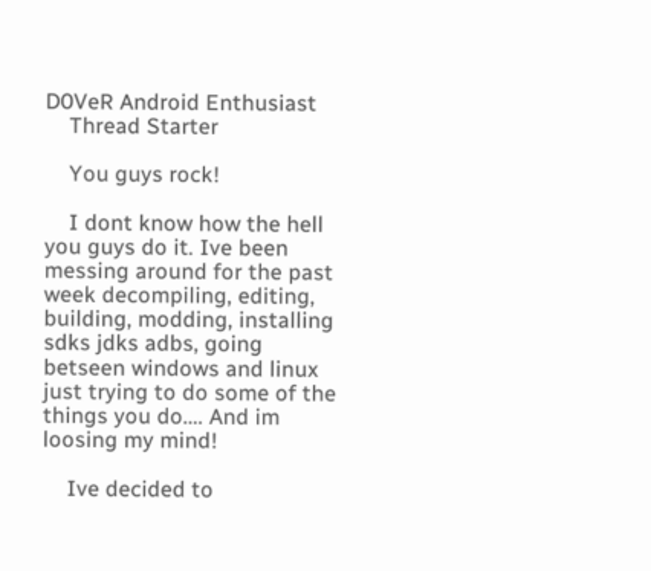D0VeR Android Enthusiast
    Thread Starter

    You guys rock!

    I dont know how the hell you guys do it. Ive been messing around for the past week decompiling, editing, building, modding, installing sdks jdks adbs, going betseen windows and linux just trying to do some of the things you do.... And im loosing my mind!

    Ive decided to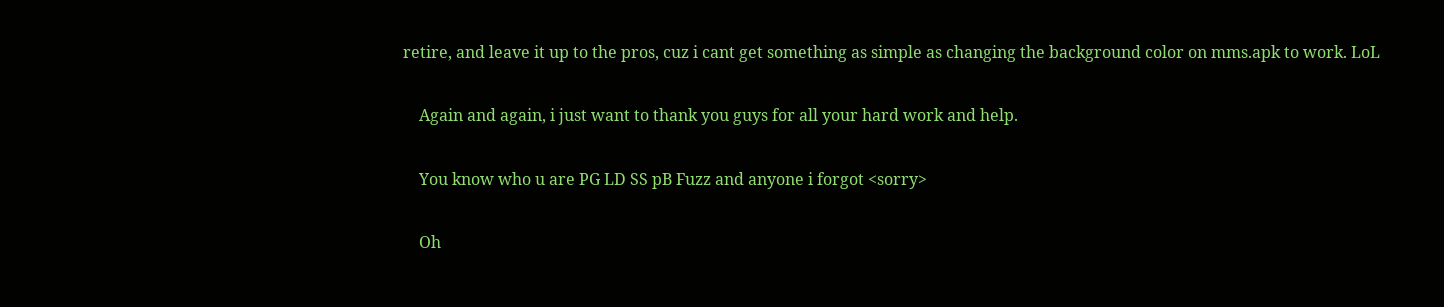retire, and leave it up to the pros, cuz i cant get something as simple as changing the background color on mms.apk to work. LoL

    Again and again, i just want to thank you guys for all your hard work and help.

    You know who u are PG LD SS pB Fuzz and anyone i forgot <sorry>

    Oh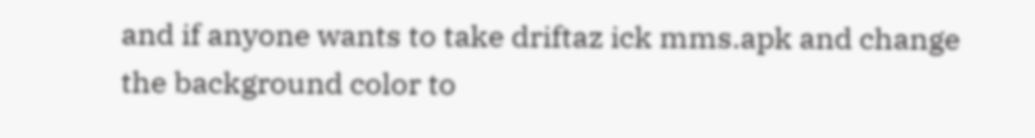and if anyone wants to take driftaz ick mms.apk and change the background color to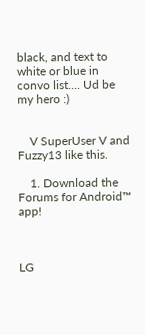black, and text to white or blue in convo list.... Ud be my hero :)


    V SuperUser V and Fuzzy13 like this.

    1. Download the Forums for Android™ app!



LG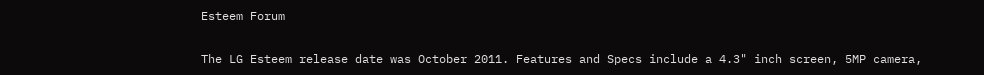Esteem Forum

The LG Esteem release date was October 2011. Features and Specs include a 4.3" inch screen, 5MP camera,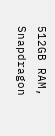512GB RAM, Snapdragon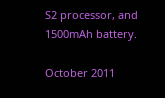S2 processor, and 1500mAh battery.

October 2011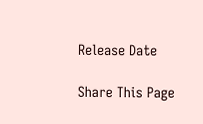Release Date

Share This Page